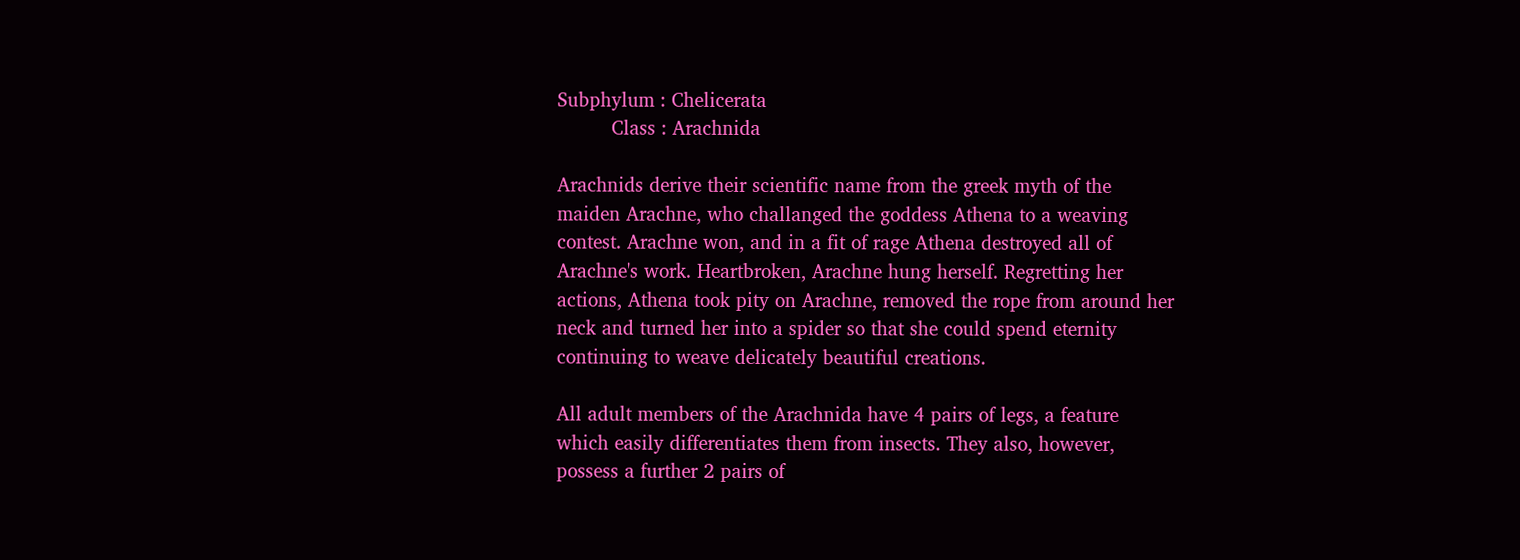Subphylum : Chelicerata
         Class : Arachnida

Arachnids derive their scientific name from the greek myth of the maiden Arachne, who challanged the goddess Athena to a weaving contest. Arachne won, and in a fit of rage Athena destroyed all of Arachne's work. Heartbroken, Arachne hung herself. Regretting her actions, Athena took pity on Arachne, removed the rope from around her neck and turned her into a spider so that she could spend eternity continuing to weave delicately beautiful creations.

All adult members of the Arachnida have 4 pairs of legs, a feature which easily differentiates them from insects. They also, however, possess a further 2 pairs of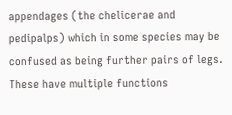appendages (the chelicerae and pedipalps) which in some species may be confused as being further pairs of legs. These have multiple functions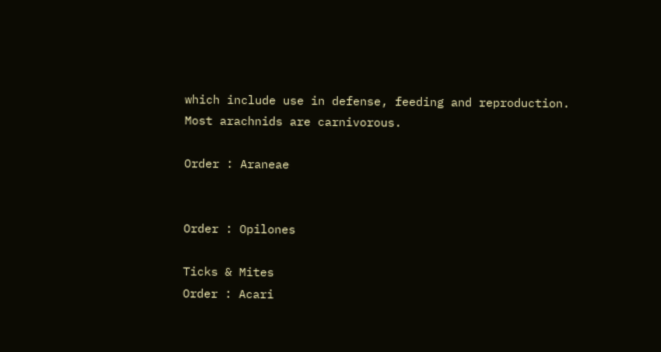which include use in defense, feeding and reproduction. Most arachnids are carnivorous.

Order : Araneae


Order : Opilones

Ticks & Mites
Order : Acari